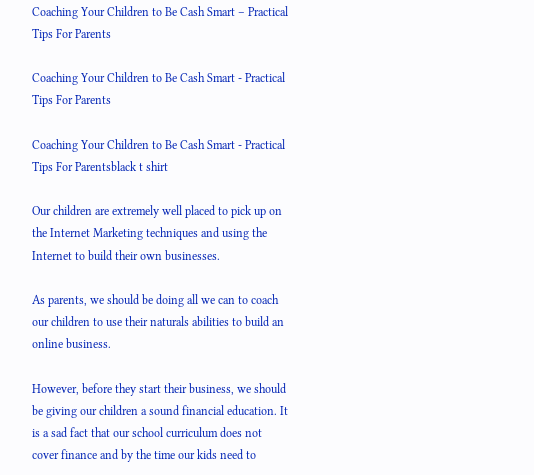Coaching Your Children to Be Cash Smart – Practical Tips For Parents

Coaching Your Children to Be Cash Smart - Practical Tips For Parents

Coaching Your Children to Be Cash Smart - Practical Tips For Parentsblack t shirt

Our children are extremely well placed to pick up on the Internet Marketing techniques and using the Internet to build their own businesses.

As parents, we should be doing all we can to coach our children to use their naturals abilities to build an online business.

However, before they start their business, we should be giving our children a sound financial education. It is a sad fact that our school curriculum does not cover finance and by the time our kids need to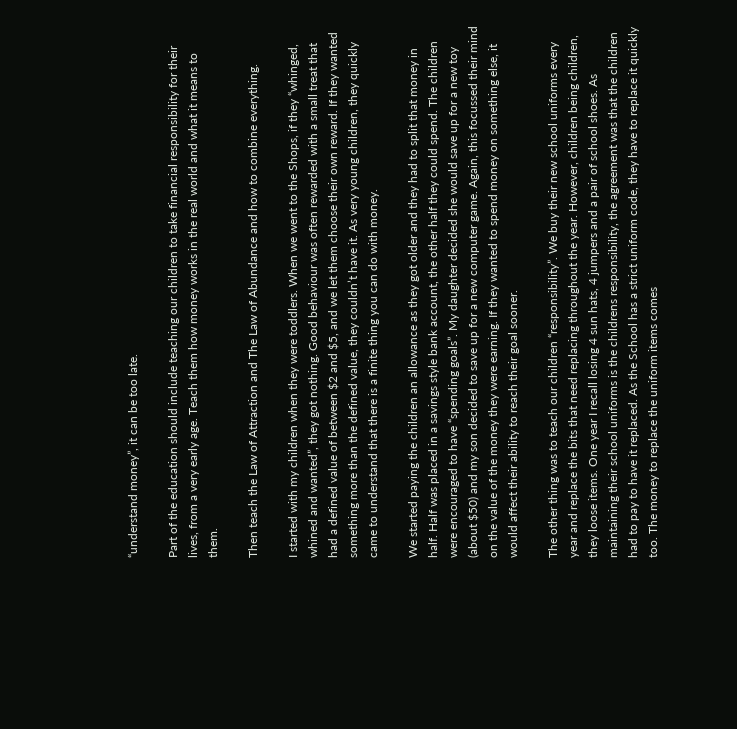“understand money”, it can be too late.

Part of the education should include teaching our children to take financial responsibility for their lives, from a very early age. Teach them how money works in the real world and what it means to them.

Then teach the Law of Attraction and The Law of Abundance and how to combine everything.

I started with my children when they were toddlers. When we went to the Shops, if they “whinged, whined and wanted”, they got nothing. Good behaviour was often rewarded with a small treat that had a defined value of between $2 and $5, and we let them choose their own reward. If they wanted something more than the defined value, they couldn’t have it. As very young children, they quickly came to understand that there is a finite thing you can do with money.

We started paying the children an allowance as they got older and they had to split that money in half. Half was placed in a savings style bank account, the other half they could spend. The children were encouraged to have “spending goals”. My daughter decided she would save up for a new toy (about $50) and my son decided to save up for a new computer game. Again, this focussed their mind on the value of the money they were earning. If they wanted to spend money on something else, it would affect their ability to reach their goal sooner.

The other thing was to teach our children “responsibility”. We buy their new school uniforms every year and replace the bits that need replacing throughout the year. However, children being children, they loose items. One year I recall losing 4 sun hats, 4 jumpers and a pair of school shoes. As maintaining their school uniforms is the childrens responsibility, the agreement was that the children had to pay to have it replaced. As the School has a strict uniform code, they have to replace it quickly too. The money to replace the uniform items comes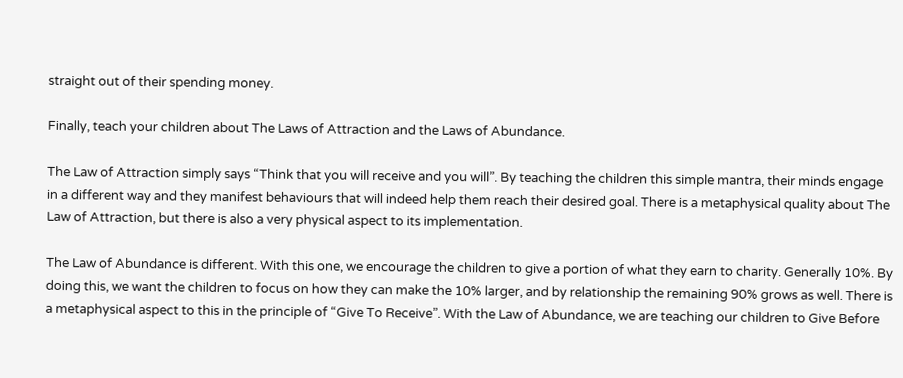straight out of their spending money.

Finally, teach your children about The Laws of Attraction and the Laws of Abundance.

The Law of Attraction simply says “Think that you will receive and you will”. By teaching the children this simple mantra, their minds engage in a different way and they manifest behaviours that will indeed help them reach their desired goal. There is a metaphysical quality about The Law of Attraction, but there is also a very physical aspect to its implementation.

The Law of Abundance is different. With this one, we encourage the children to give a portion of what they earn to charity. Generally 10%. By doing this, we want the children to focus on how they can make the 10% larger, and by relationship the remaining 90% grows as well. There is a metaphysical aspect to this in the principle of “Give To Receive”. With the Law of Abundance, we are teaching our children to Give Before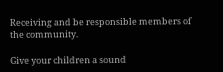Receiving and be responsible members of the community.

Give your children a sound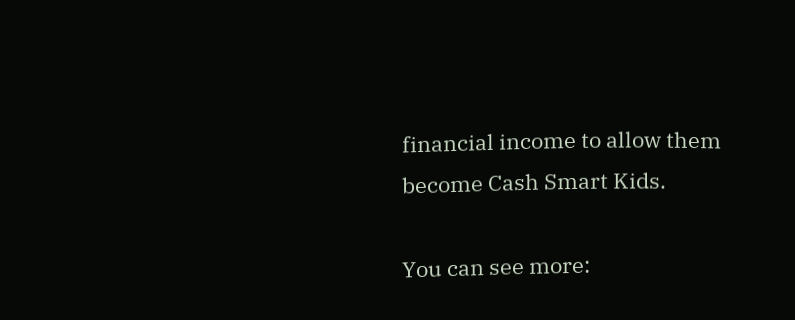financial income to allow them become Cash Smart Kids.

You can see more: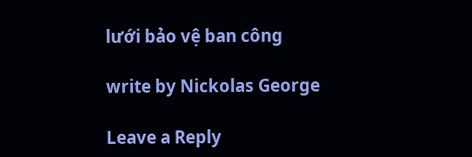lưới bảo vệ ban công

write by Nickolas George

Leave a Reply